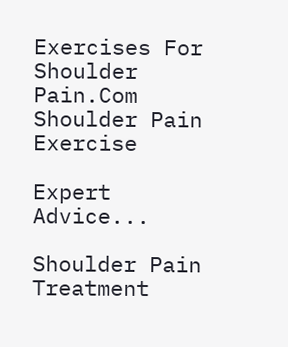Exercises For Shoulder Pain.Com
Shoulder Pain Exercise

Expert     Advice...

Shoulder Pain Treatment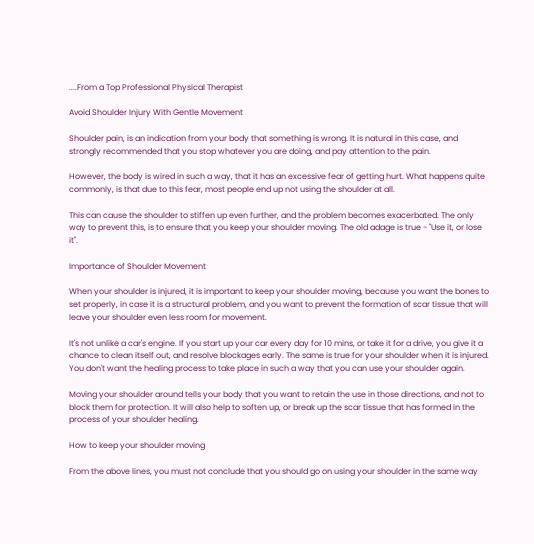....From a Top Professional Physical Therapist

Avoid Shoulder Injury With Gentle Movement

Shoulder pain, is an indication from your body that something is wrong. It is natural in this case, and strongly recommended that you stop whatever you are doing, and pay attention to the pain.

However, the body is wired in such a way, that it has an excessive fear of getting hurt. What happens quite commonly, is that due to this fear, most people end up not using the shoulder at all.

This can cause the shoulder to stiffen up even further, and the problem becomes exacerbated. The only way to prevent this, is to ensure that you keep your shoulder moving. The old adage is true - "Use it, or lose it".

Importance of Shoulder Movement

When your shoulder is injured, it is important to keep your shoulder moving, because you want the bones to set properly, in case it is a structural problem, and you want to prevent the formation of scar tissue that will leave your shoulder even less room for movement.

It's not unlike a car's engine. If you start up your car every day for 10 mins, or take it for a drive, you give it a chance to clean itself out, and resolve blockages early. The same is true for your shoulder when it is injured. You don't want the healing process to take place in such a way that you can use your shoulder again.

Moving your shoulder around tells your body that you want to retain the use in those directions, and not to block them for protection. It will also help to soften up, or break up the scar tissue that has formed in the process of your shoulder healing.

How to keep your shoulder moving

From the above lines, you must not conclude that you should go on using your shoulder in the same way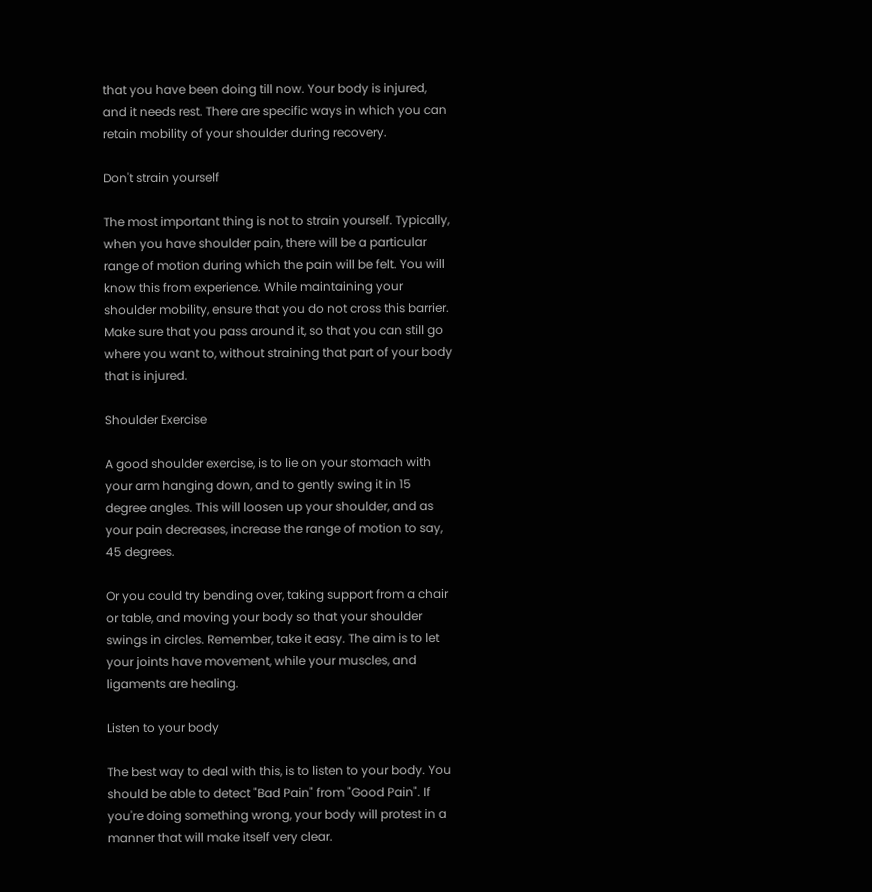that you have been doing till now. Your body is injured, and it needs rest. There are specific ways in which you can retain mobility of your shoulder during recovery.

Don't strain yourself

The most important thing is not to strain yourself. Typically, when you have shoulder pain, there will be a particular range of motion during which the pain will be felt. You will know this from experience. While maintaining your shoulder mobility, ensure that you do not cross this barrier. Make sure that you pass around it, so that you can still go where you want to, without straining that part of your body that is injured.

Shoulder Exercise

A good shoulder exercise, is to lie on your stomach with your arm hanging down, and to gently swing it in 15 degree angles. This will loosen up your shoulder, and as your pain decreases, increase the range of motion to say, 45 degrees.

Or you could try bending over, taking support from a chair or table, and moving your body so that your shoulder swings in circles. Remember, take it easy. The aim is to let your joints have movement, while your muscles, and ligaments are healing.

Listen to your body

The best way to deal with this, is to listen to your body. You should be able to detect "Bad Pain" from "Good Pain". If you're doing something wrong, your body will protest in a manner that will make itself very clear.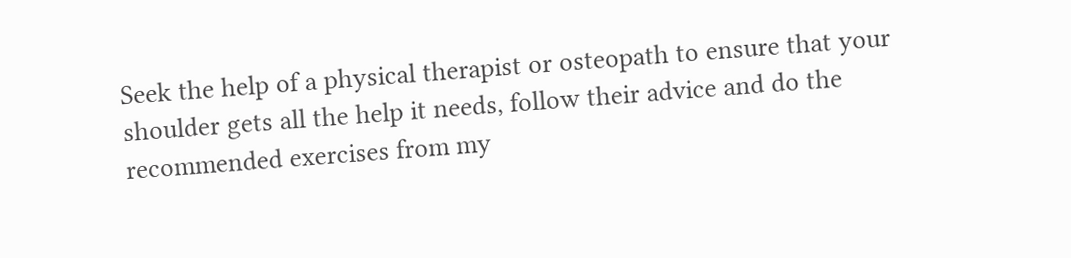Seek the help of a physical therapist or osteopath to ensure that your shoulder gets all the help it needs, follow their advice and do the recommended exercises from my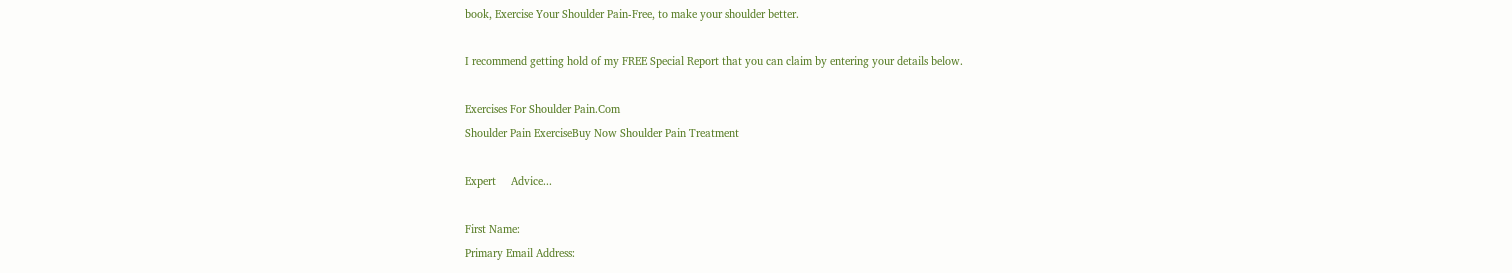book, Exercise Your Shoulder Pain-Free, to make your shoulder better.

I recommend getting hold of my FREE Special Report that you can claim by entering your details below.

Exercises For Shoulder Pain.Com
Shoulder Pain ExerciseBuy Now Shoulder Pain Treatment

Expert     Advice...

First Name:
Primary Email Address: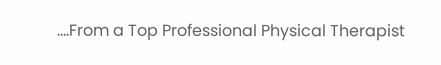....From a Top Professional Physical Therapist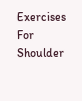Exercises For Shoulder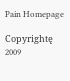Pain Homepage

Copyrightę 2009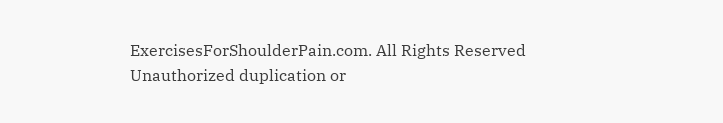ExercisesForShoulderPain.com. All Rights Reserved
Unauthorized duplication or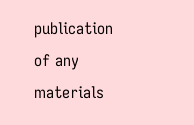publication of any materials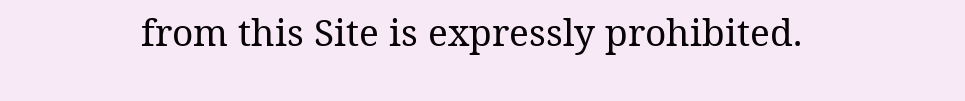from this Site is expressly prohibited.